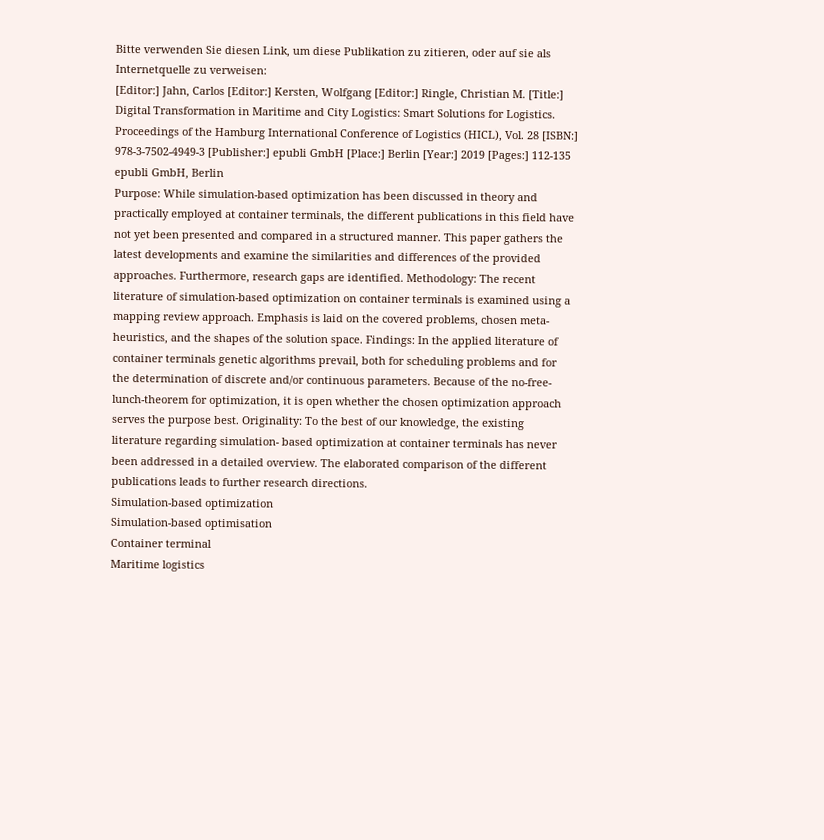Bitte verwenden Sie diesen Link, um diese Publikation zu zitieren, oder auf sie als Internetquelle zu verweisen:
[Editor:] Jahn, Carlos [Editor:] Kersten, Wolfgang [Editor:] Ringle, Christian M. [Title:] Digital Transformation in Maritime and City Logistics: Smart Solutions for Logistics. Proceedings of the Hamburg International Conference of Logistics (HICL), Vol. 28 [ISBN:] 978-3-7502-4949-3 [Publisher:] epubli GmbH [Place:] Berlin [Year:] 2019 [Pages:] 112-135
epubli GmbH, Berlin
Purpose: While simulation-based optimization has been discussed in theory and practically employed at container terminals, the different publications in this field have not yet been presented and compared in a structured manner. This paper gathers the latest developments and examine the similarities and differences of the provided approaches. Furthermore, research gaps are identified. Methodology: The recent literature of simulation-based optimization on container terminals is examined using a mapping review approach. Emphasis is laid on the covered problems, chosen meta-heuristics, and the shapes of the solution space. Findings: In the applied literature of container terminals genetic algorithms prevail, both for scheduling problems and for the determination of discrete and/or continuous parameters. Because of the no-free-lunch-theorem for optimization, it is open whether the chosen optimization approach serves the purpose best. Originality: To the best of our knowledge, the existing literature regarding simulation- based optimization at container terminals has never been addressed in a detailed overview. The elaborated comparison of the different publications leads to further research directions.
Simulation-based optimization
Simulation-based optimisation
Container terminal
Maritime logistics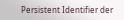Persistent Identifier der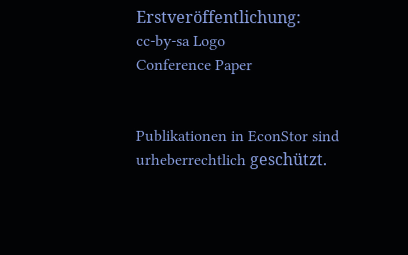Erstveröffentlichung:
cc-by-sa Logo
Conference Paper


Publikationen in EconStor sind urheberrechtlich geschützt.